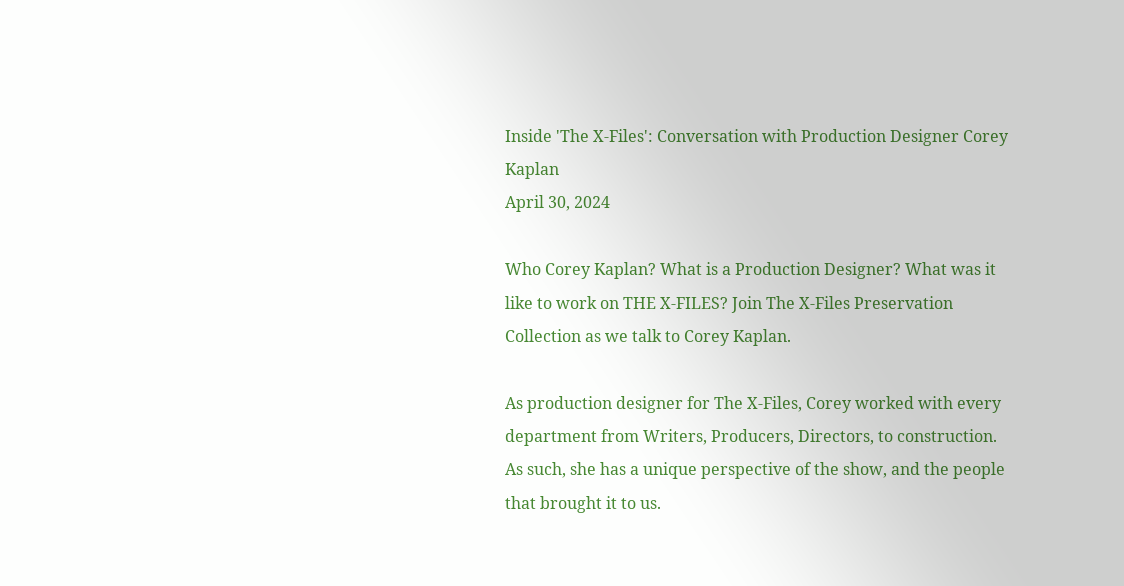Inside 'The X-Files': Conversation with Production Designer Corey Kaplan
April 30, 2024

Who Corey Kaplan? What is a Production Designer? What was it like to work on THE X-FILES? Join The X-Files Preservation Collection as we talk to Corey Kaplan.

As production designer for The X-Files, Corey worked with every department from Writers, Producers, Directors, to construction. As such, she has a unique perspective of the show, and the people that brought it to us.